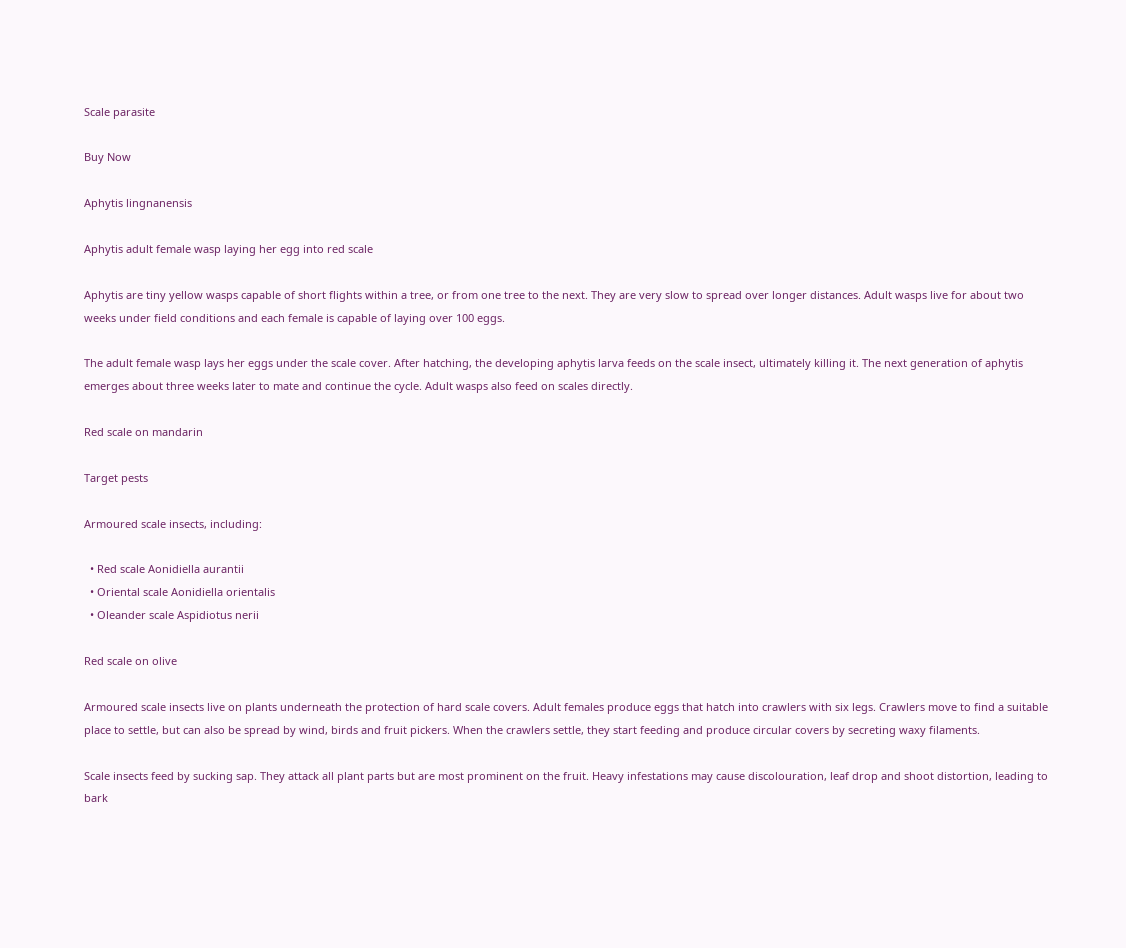Scale parasite

Buy Now

Aphytis lingnanensis

Aphytis adult female wasp laying her egg into red scale

Aphytis are tiny yellow wasps capable of short flights within a tree, or from one tree to the next. They are very slow to spread over longer distances. Adult wasps live for about two weeks under field conditions and each female is capable of laying over 100 eggs.

The adult female wasp lays her eggs under the scale cover. After hatching, the developing aphytis larva feeds on the scale insect, ultimately killing it. The next generation of aphytis emerges about three weeks later to mate and continue the cycle. Adult wasps also feed on scales directly.

Red scale on mandarin

Target pests

Armoured scale insects, including:

  • Red scale Aonidiella aurantii
  • Oriental scale Aonidiella orientalis
  • Oleander scale Aspidiotus nerii

Red scale on olive

Armoured scale insects live on plants underneath the protection of hard scale covers. Adult females produce eggs that hatch into crawlers with six legs. Crawlers move to find a suitable place to settle, but can also be spread by wind, birds and fruit pickers. When the crawlers settle, they start feeding and produce circular covers by secreting waxy filaments.

Scale insects feed by sucking sap. They attack all plant parts but are most prominent on the fruit. Heavy infestations may cause discolouration, leaf drop and shoot distortion, leading to bark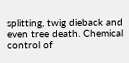splitting, twig dieback and even tree death. Chemical control of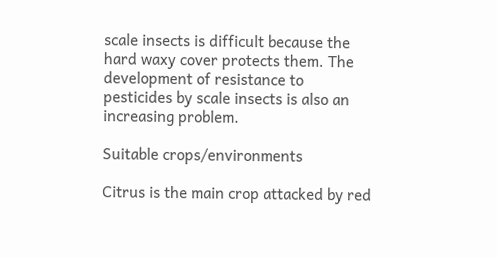scale insects is difficult because the hard waxy cover protects them. The development of resistance to pesticides by scale insects is also an increasing problem.

Suitable crops/environments

Citrus is the main crop attacked by red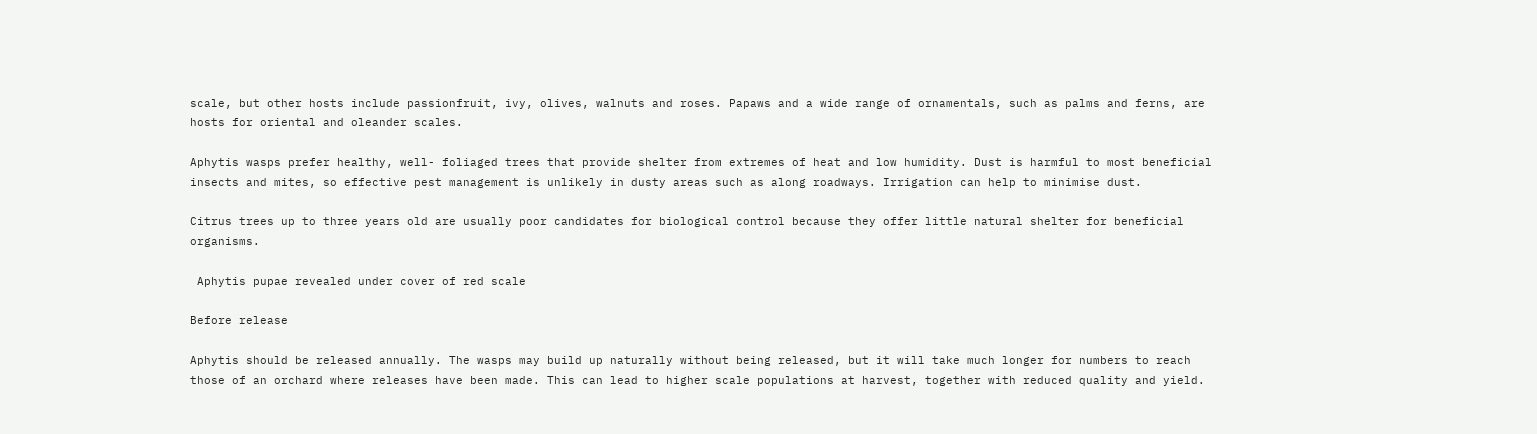scale, but other hosts include passionfruit, ivy, olives, walnuts and roses. Papaws and a wide range of ornamentals, such as palms and ferns, are hosts for oriental and oleander scales.

Aphytis wasps prefer healthy, well- foliaged trees that provide shelter from extremes of heat and low humidity. Dust is harmful to most beneficial insects and mites, so effective pest management is unlikely in dusty areas such as along roadways. Irrigation can help to minimise dust.

Citrus trees up to three years old are usually poor candidates for biological control because they offer little natural shelter for beneficial organisms.

 Aphytis pupae revealed under cover of red scale

Before release

Aphytis should be released annually. The wasps may build up naturally without being released, but it will take much longer for numbers to reach those of an orchard where releases have been made. This can lead to higher scale populations at harvest, together with reduced quality and yield.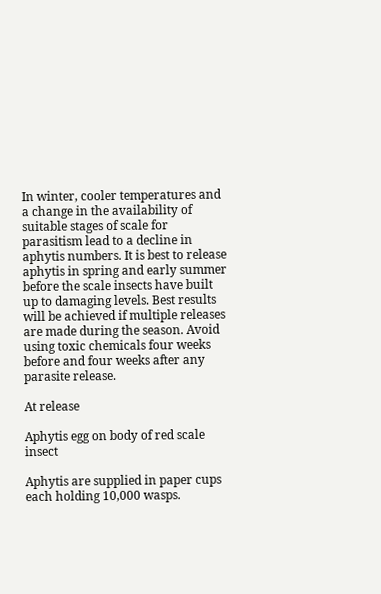In winter, cooler temperatures and a change in the availability of suitable stages of scale for parasitism lead to a decline in aphytis numbers. It is best to release aphytis in spring and early summer before the scale insects have built up to damaging levels. Best results will be achieved if multiple releases are made during the season. Avoid using toxic chemicals four weeks before and four weeks after any parasite release.

At release

Aphytis egg on body of red scale insect

Aphytis are supplied in paper cups each holding 10,000 wasps.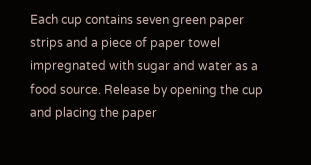Each cup contains seven green paper strips and a piece of paper towel impregnated with sugar and water as a food source. Release by opening the cup and placing the paper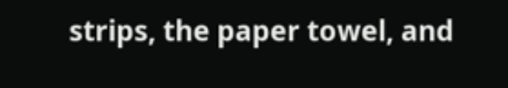strips, the paper towel, and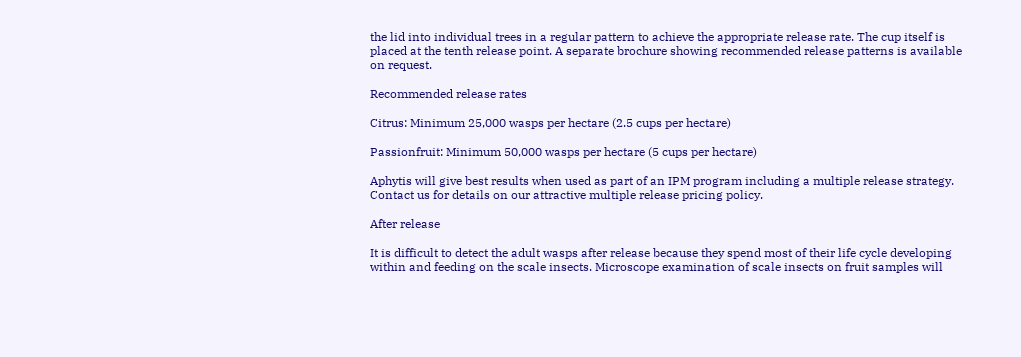the lid into individual trees in a regular pattern to achieve the appropriate release rate. The cup itself is placed at the tenth release point. A separate brochure showing recommended release patterns is available on request.

Recommended release rates

Citrus: Minimum 25,000 wasps per hectare (2.5 cups per hectare)

Passionfruit: Minimum 50,000 wasps per hectare (5 cups per hectare)

Aphytis will give best results when used as part of an IPM program including a multiple release strategy. Contact us for details on our attractive multiple release pricing policy.

After release

It is difficult to detect the adult wasps after release because they spend most of their life cycle developing within and feeding on the scale insects. Microscope examination of scale insects on fruit samples will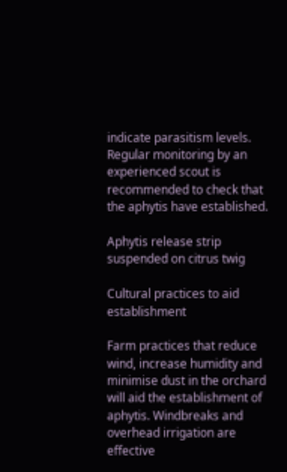indicate parasitism levels. Regular monitoring by an experienced scout is recommended to check that the aphytis have established.

Aphytis release strip suspended on citrus twig

Cultural practices to aid establishment

Farm practices that reduce wind, increase humidity and minimise dust in the orchard will aid the establishment of aphytis. Windbreaks and overhead irrigation are effective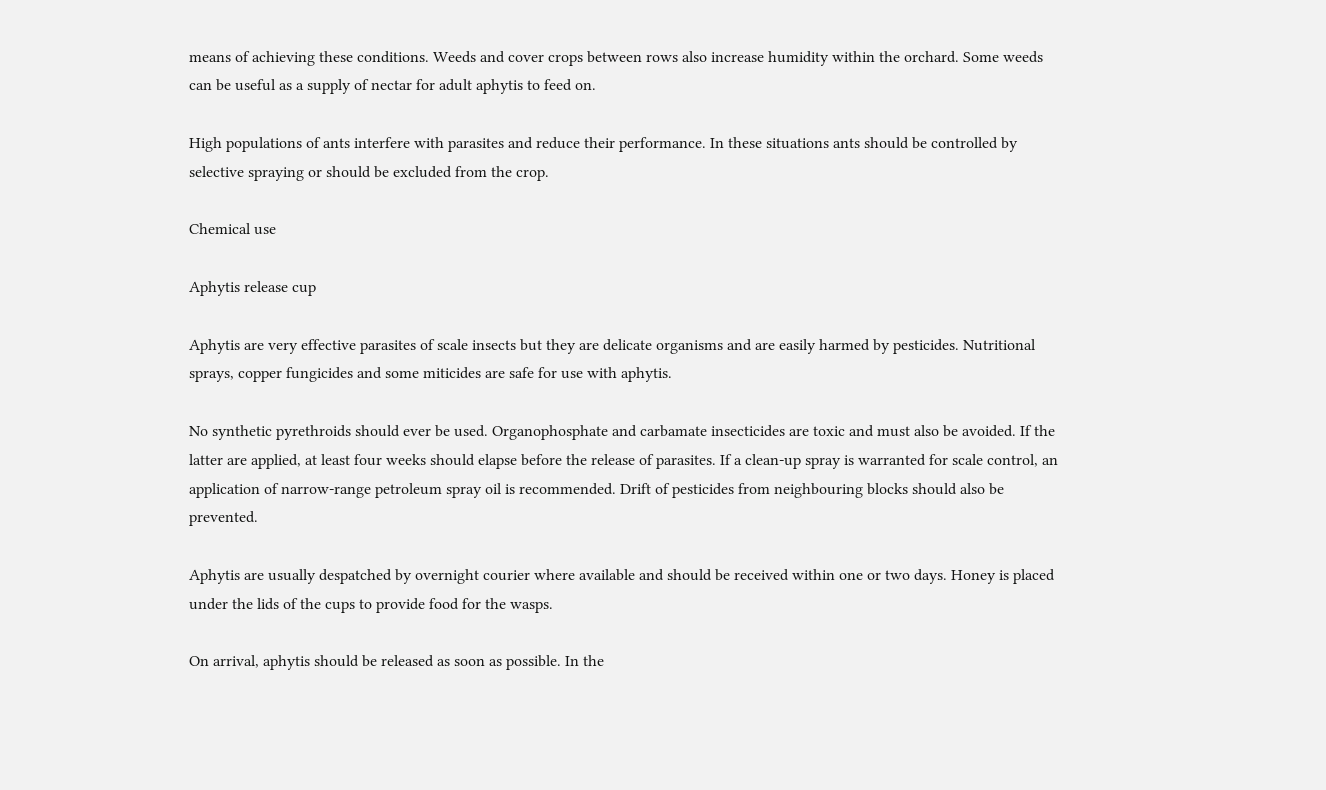means of achieving these conditions. Weeds and cover crops between rows also increase humidity within the orchard. Some weeds can be useful as a supply of nectar for adult aphytis to feed on.

High populations of ants interfere with parasites and reduce their performance. In these situations ants should be controlled by selective spraying or should be excluded from the crop.

Chemical use

Aphytis release cup

Aphytis are very effective parasites of scale insects but they are delicate organisms and are easily harmed by pesticides. Nutritional sprays, copper fungicides and some miticides are safe for use with aphytis.

No synthetic pyrethroids should ever be used. Organophosphate and carbamate insecticides are toxic and must also be avoided. If the latter are applied, at least four weeks should elapse before the release of parasites. If a clean-up spray is warranted for scale control, an application of narrow-range petroleum spray oil is recommended. Drift of pesticides from neighbouring blocks should also be prevented.

Aphytis are usually despatched by overnight courier where available and should be received within one or two days. Honey is placed under the lids of the cups to provide food for the wasps.

On arrival, aphytis should be released as soon as possible. In the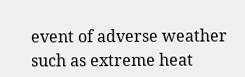event of adverse weather such as extreme heat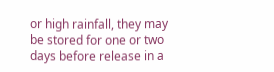or high rainfall, they may be stored for one or two days before release in a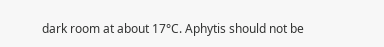dark room at about 17°C. Aphytis should not be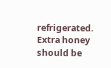refrigerated. Extra honey should be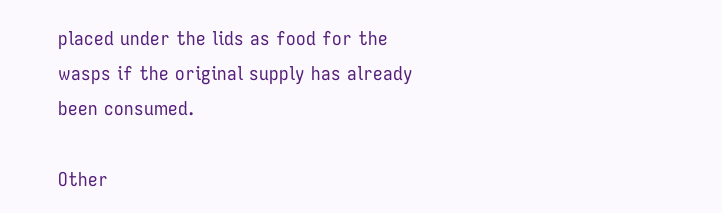placed under the lids as food for the wasps if the original supply has already been consumed.

Other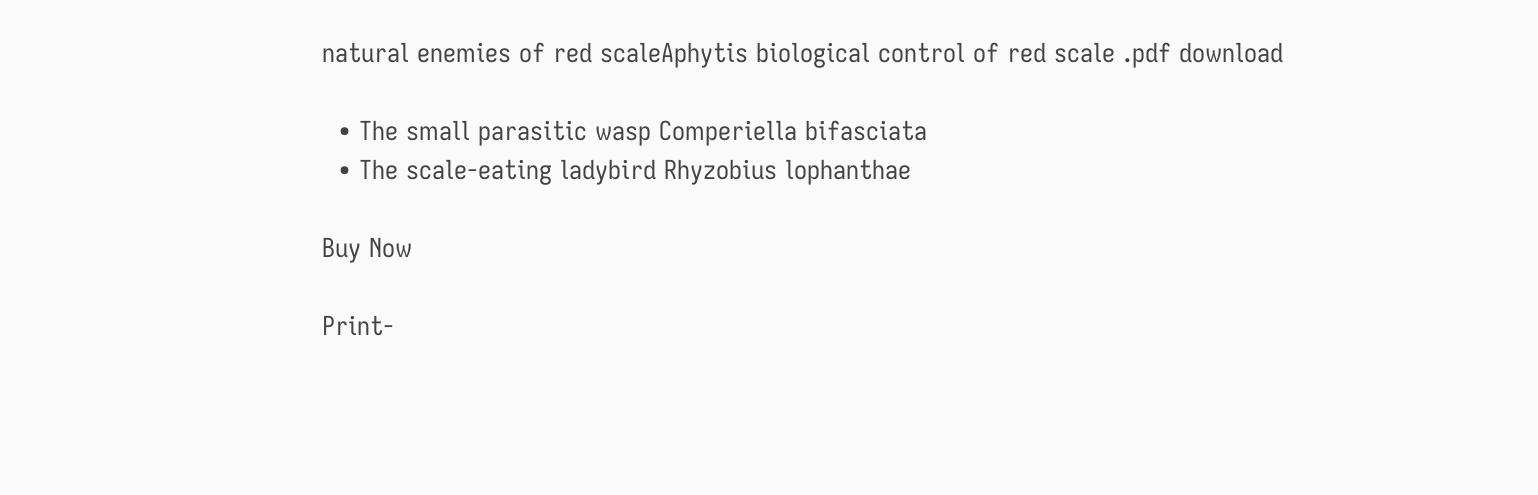natural enemies of red scaleAphytis biological control of red scale .pdf download

  • The small parasitic wasp Comperiella bifasciata
  • The scale-eating ladybird Rhyzobius lophanthae

Buy Now

Print-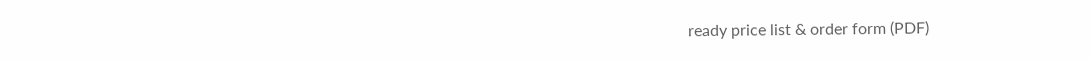ready price list & order form (PDF)